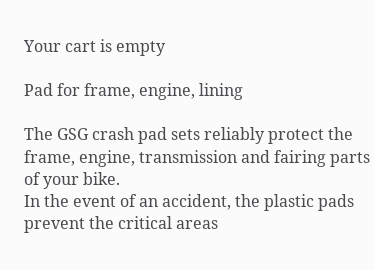Your cart is empty

Pad for frame, engine, lining

The GSG crash pad sets reliably protect the frame, engine, transmission and fairing parts of your bike.
In the event of an accident, the plastic pads prevent the critical areas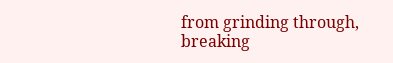from grinding through,
breaking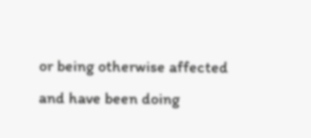or being otherwise affected and have been doing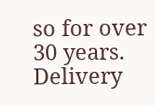so for over 30 years. Delivery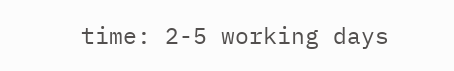time: 2-5 working days